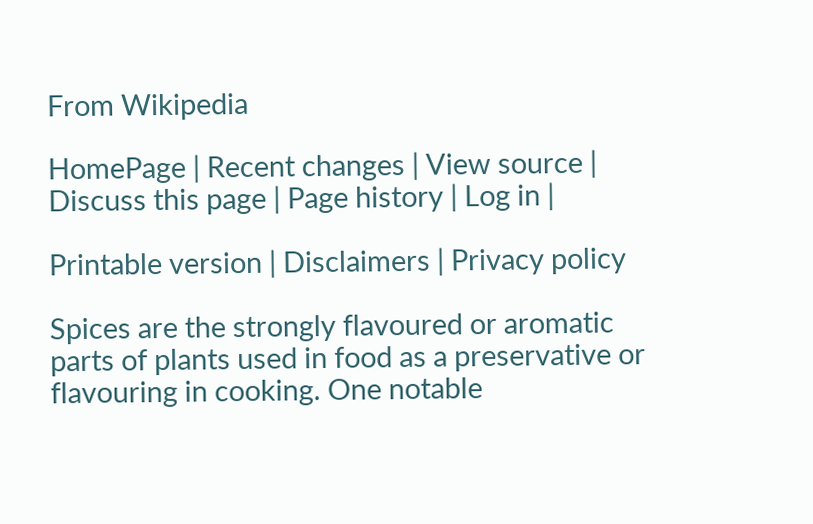From Wikipedia

HomePage | Recent changes | View source | Discuss this page | Page history | Log in |

Printable version | Disclaimers | Privacy policy

Spices are the strongly flavoured or aromatic parts of plants used in food as a preservative or flavouring in cooking. One notable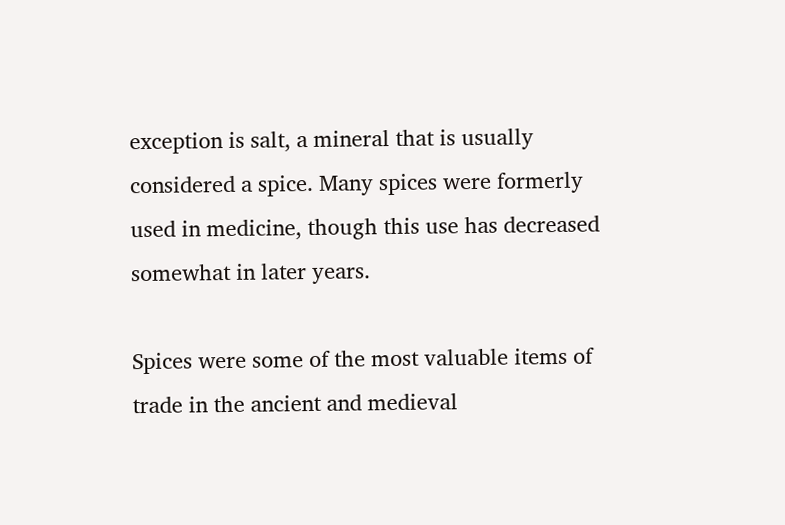exception is salt, a mineral that is usually considered a spice. Many spices were formerly used in medicine, though this use has decreased somewhat in later years.

Spices were some of the most valuable items of trade in the ancient and medieval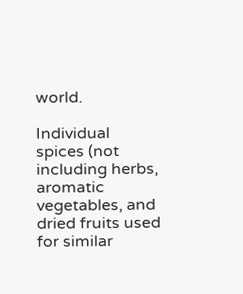world.

Individual spices (not including herbs, aromatic vegetables, and dried fruits used for similar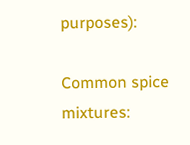purposes):

Common spice mixtures: